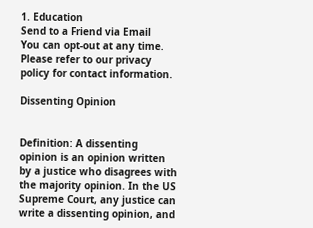1. Education
Send to a Friend via Email
You can opt-out at any time. Please refer to our privacy policy for contact information.

Dissenting Opinion


Definition: A dissenting opinion is an opinion written by a justice who disagrees with the majority opinion. In the US Supreme Court, any justice can write a dissenting opinion, and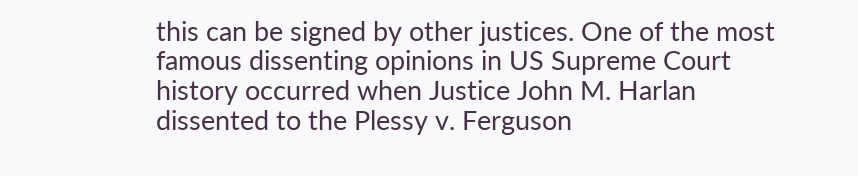this can be signed by other justices. One of the most famous dissenting opinions in US Supreme Court history occurred when Justice John M. Harlan dissented to the Plessy v. Ferguson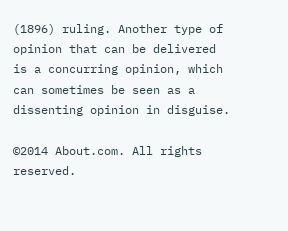(1896) ruling. Another type of opinion that can be delivered is a concurring opinion, which can sometimes be seen as a dissenting opinion in disguise.

©2014 About.com. All rights reserved.